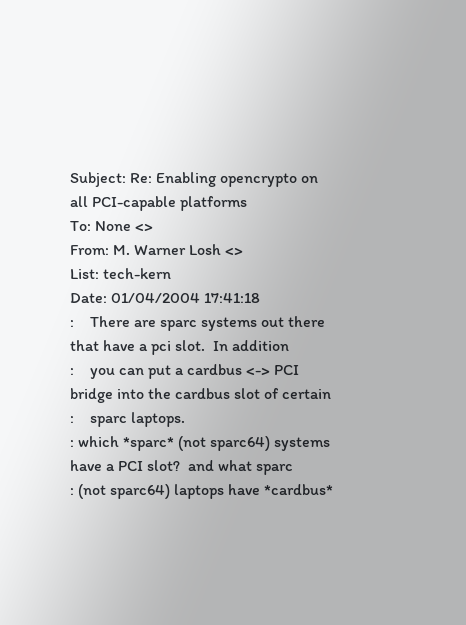Subject: Re: Enabling opencrypto on all PCI-capable platforms
To: None <>
From: M. Warner Losh <>
List: tech-kern
Date: 01/04/2004 17:41:18
:    There are sparc systems out there that have a pci slot.  In addition
:    you can put a cardbus <-> PCI bridge into the cardbus slot of certain
:    sparc laptops.
: which *sparc* (not sparc64) systems have a PCI slot?  and what sparc
: (not sparc64) laptops have *cardbus*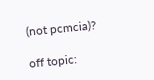(not pcmcia)?

off topic: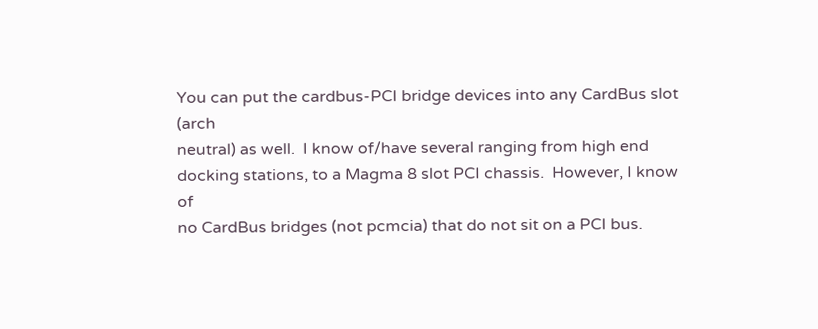You can put the cardbus-PCI bridge devices into any CardBus slot (arch
neutral) as well.  I know of/have several ranging from high end
docking stations, to a Magma 8 slot PCI chassis.  However, I know of
no CardBus bridges (not pcmcia) that do not sit on a PCI bus.